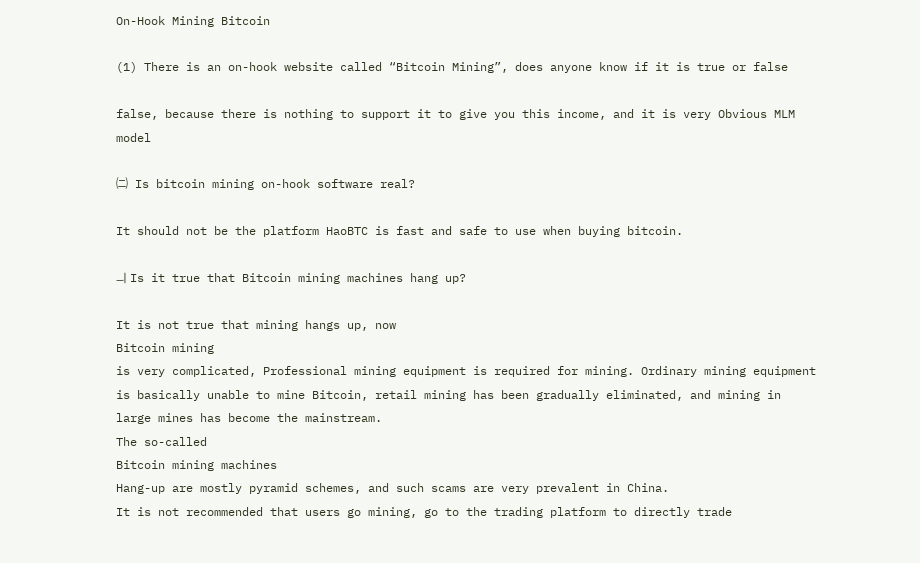On-Hook Mining Bitcoin

(1) There is an on-hook website called “Bitcoin Mining”, does anyone know if it is true or false

false, because there is nothing to support it to give you this income, and it is very Obvious MLM model

㈡ Is bitcoin mining on-hook software real?

It should not be the platform HaoBTC is fast and safe to use when buying bitcoin.

ㅢ Is it true that Bitcoin mining machines hang up?

It is not true that mining hangs up, now
Bitcoin mining
is very complicated, Professional mining equipment is required for mining. Ordinary mining equipment is basically unable to mine Bitcoin, retail mining has been gradually eliminated, and mining in large mines has become the mainstream.
The so-called
Bitcoin mining machines
Hang-up are mostly pyramid schemes, and such scams are very prevalent in China.
It is not recommended that users go mining, go to the trading platform to directly trade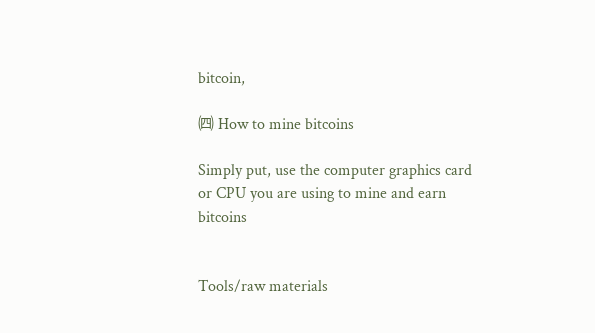bitcoin,

㈣ How to mine bitcoins

Simply put, use the computer graphics card or CPU you are using to mine and earn bitcoins


Tools/raw materials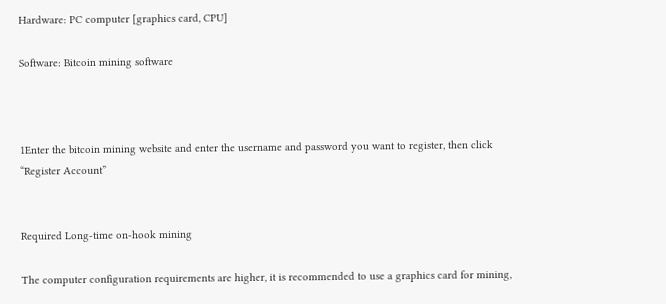Hardware: PC computer [graphics card, CPU]

Software: Bitcoin mining software



1Enter the bitcoin mining website and enter the username and password you want to register, then click “Register Account”


Required Long-time on-hook mining

The computer configuration requirements are higher, it is recommended to use a graphics card for mining,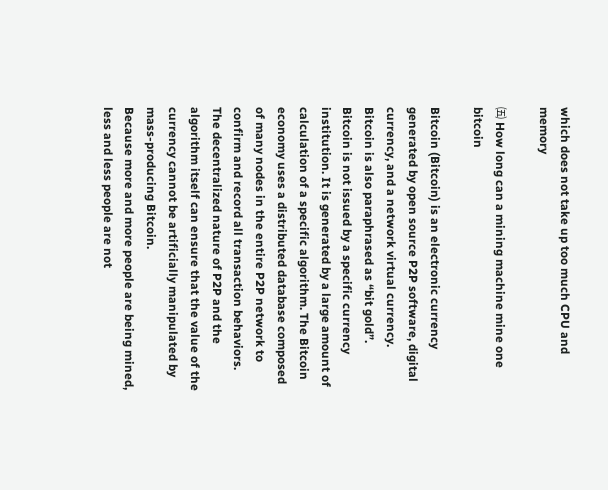which does not take up too much CPU and memory

㈤ How long can a mining machine mine one bitcoin

Bitcoin (Bitcoin) is an electronic currency generated by open source P2P software, digital currency, and a network virtual currency. Bitcoin is also paraphrased as “bit gold”.
Bitcoin is not issued by a specific currency institution. It is generated by a large amount of calculation of a specific algorithm. The Bitcoin economy uses a distributed database composed of many nodes in the entire P2P network to confirm and record all transaction behaviors. The decentralized nature of P2P and the algorithm itself can ensure that the value of the currency cannot be artificially manipulated by mass-producing Bitcoin.
Because more and more people are being mined, less and less people are not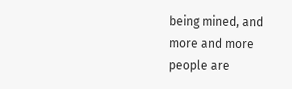being mined, and more and more people are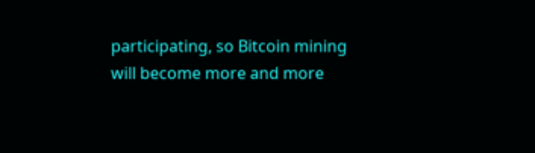participating, so Bitcoin mining will become more and more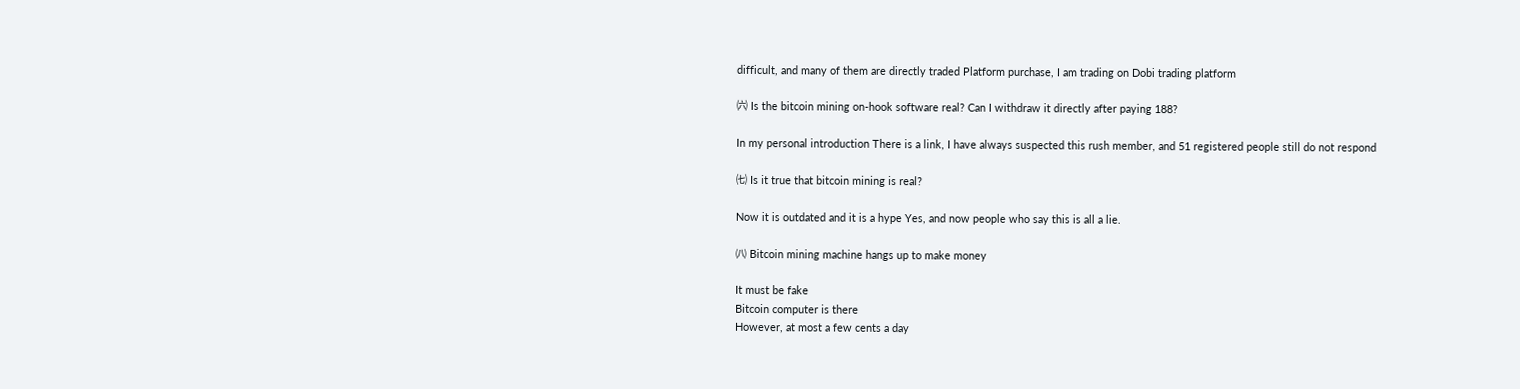difficult, and many of them are directly traded Platform purchase, I am trading on Dobi trading platform

㈥ Is the bitcoin mining on-hook software real? Can I withdraw it directly after paying 188?

In my personal introduction There is a link, I have always suspected this rush member, and 51 registered people still do not respond

㈦ Is it true that bitcoin mining is real?

Now it is outdated and it is a hype Yes, and now people who say this is all a lie.

㈧ Bitcoin mining machine hangs up to make money

It must be fake
Bitcoin computer is there
However, at most a few cents a day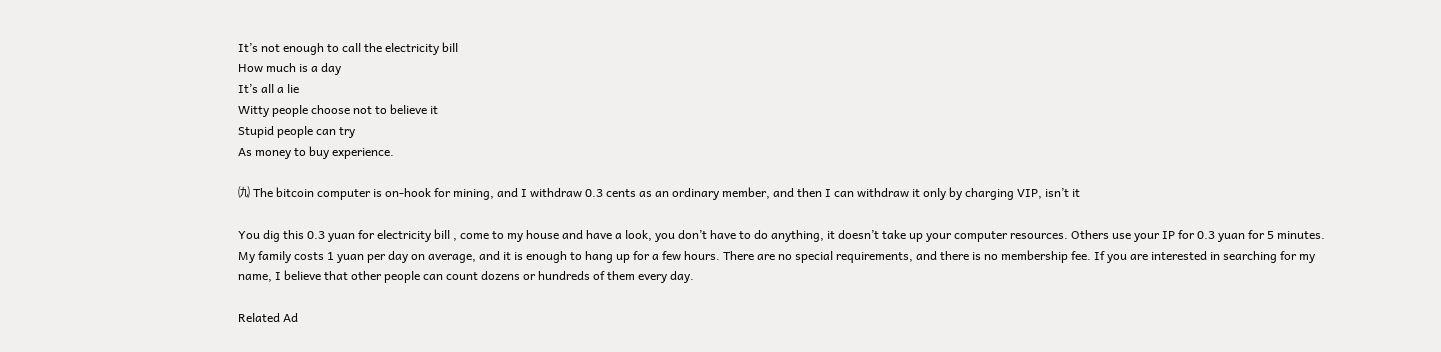It’s not enough to call the electricity bill
How much is a day
It’s all a lie
Witty people choose not to believe it
Stupid people can try
As money to buy experience.

㈨ The bitcoin computer is on-hook for mining, and I withdraw 0.3 cents as an ordinary member, and then I can withdraw it only by charging VIP, isn’t it

You dig this 0.3 yuan for electricity bill , come to my house and have a look, you don’t have to do anything, it doesn’t take up your computer resources. Others use your IP for 0.3 yuan for 5 minutes.
My family costs 1 yuan per day on average, and it is enough to hang up for a few hours. There are no special requirements, and there is no membership fee. If you are interested in searching for my name, I believe that other people can count dozens or hundreds of them every day.

Related Ad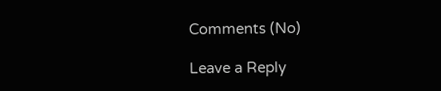Comments (No)

Leave a Reply